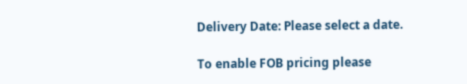Delivery Date: Please select a date.

To enable FOB pricing please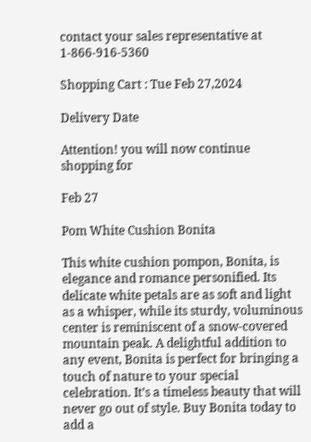contact your sales representative at 1-866-916-5360

Shopping Cart : Tue Feb 27,2024

Delivery Date

Attention! you will now continue shopping for

Feb 27

Pom White Cushion Bonita

This white cushion pompon, Bonita, is elegance and romance personified. Its delicate white petals are as soft and light as a whisper, while its sturdy, voluminous center is reminiscent of a snow-covered mountain peak. A delightful addition to any event, Bonita is perfect for bringing a touch of nature to your special celebration. It’s a timeless beauty that will never go out of style. Buy Bonita today to add a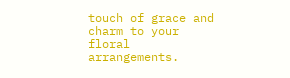touch of grace and charm to your floral arrangements.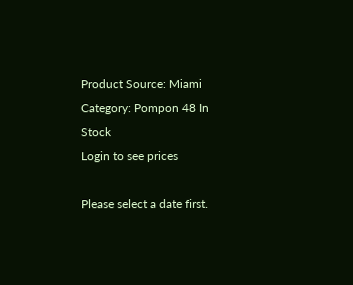Product Source: Miami Category: Pompon 48 In Stock
Login to see prices

Please select a date first.